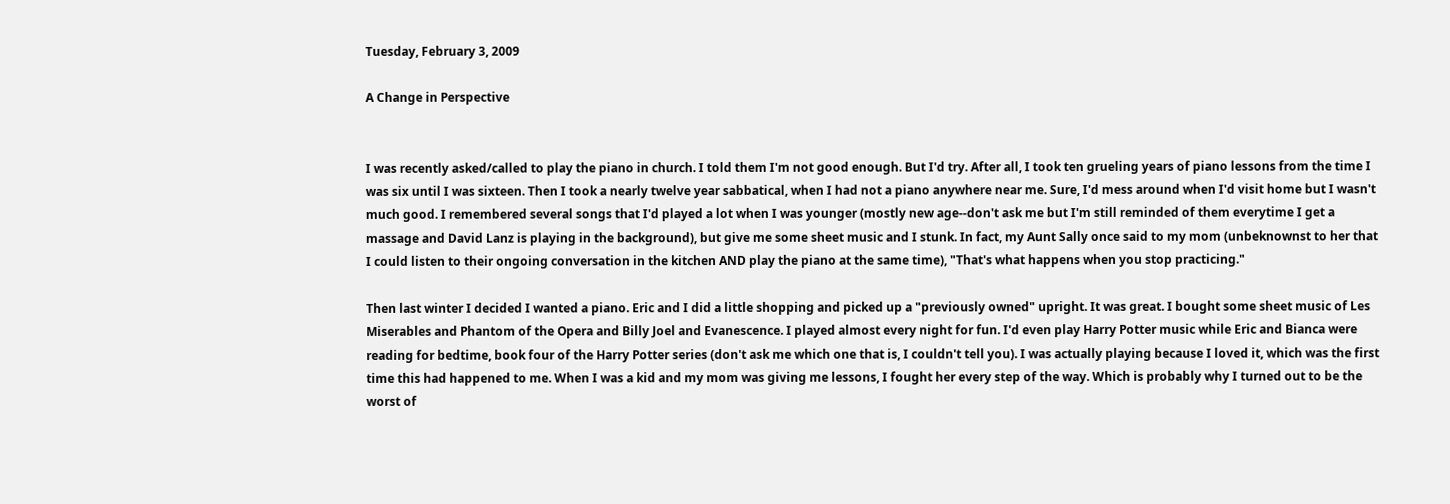Tuesday, February 3, 2009

A Change in Perspective


I was recently asked/called to play the piano in church. I told them I'm not good enough. But I'd try. After all, I took ten grueling years of piano lessons from the time I was six until I was sixteen. Then I took a nearly twelve year sabbatical, when I had not a piano anywhere near me. Sure, I'd mess around when I'd visit home but I wasn't much good. I remembered several songs that I'd played a lot when I was younger (mostly new age--don't ask me but I'm still reminded of them everytime I get a massage and David Lanz is playing in the background), but give me some sheet music and I stunk. In fact, my Aunt Sally once said to my mom (unbeknownst to her that I could listen to their ongoing conversation in the kitchen AND play the piano at the same time), "That's what happens when you stop practicing."

Then last winter I decided I wanted a piano. Eric and I did a little shopping and picked up a "previously owned" upright. It was great. I bought some sheet music of Les Miserables and Phantom of the Opera and Billy Joel and Evanescence. I played almost every night for fun. I'd even play Harry Potter music while Eric and Bianca were reading for bedtime, book four of the Harry Potter series (don't ask me which one that is, I couldn't tell you). I was actually playing because I loved it, which was the first time this had happened to me. When I was a kid and my mom was giving me lessons, I fought her every step of the way. Which is probably why I turned out to be the worst of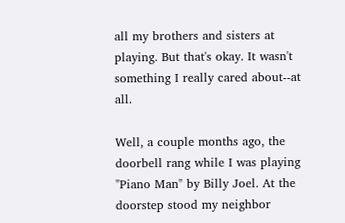all my brothers and sisters at playing. But that's okay. It wasn't something I really cared about--at all.

Well, a couple months ago, the doorbell rang while I was playing "Piano Man" by Billy Joel. At the doorstep stood my neighbor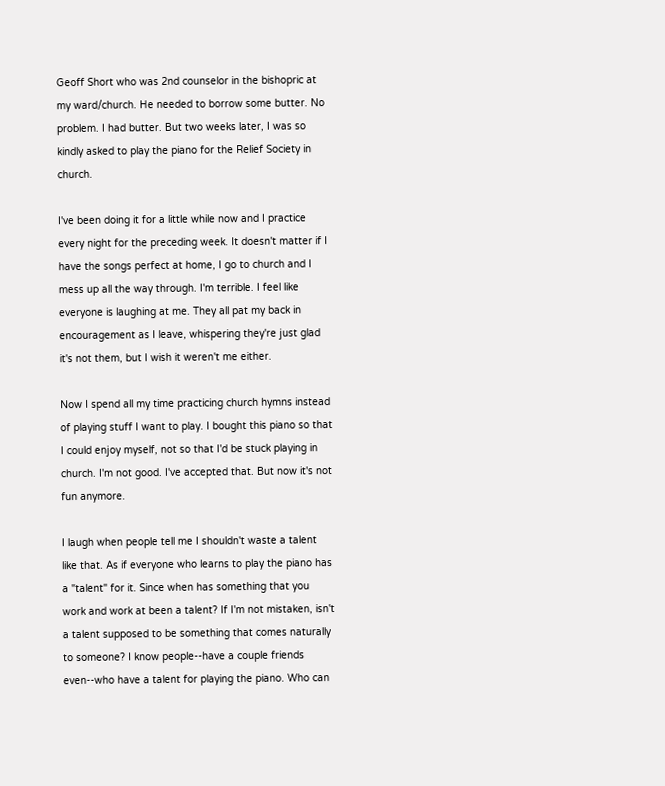Geoff Short who was 2nd counselor in the bishopric at my ward/church. He needed to borrow some butter. No problem. I had butter. But two weeks later, I was so kindly asked to play the piano for the Relief Society in church.

I've been doing it for a little while now and I practice every night for the preceding week. It doesn't matter if I have the songs perfect at home, I go to church and I mess up all the way through. I'm terrible. I feel like everyone is laughing at me. They all pat my back in encouragement as I leave, whispering they're just glad it's not them, but I wish it weren't me either.

Now I spend all my time practicing church hymns instead of playing stuff I want to play. I bought this piano so that I could enjoy myself, not so that I'd be stuck playing in church. I'm not good. I've accepted that. But now it's not fun anymore.

I laugh when people tell me I shouldn't waste a talent like that. As if everyone who learns to play the piano has a "talent" for it. Since when has something that you work and work at been a talent? If I'm not mistaken, isn't a talent supposed to be something that comes naturally to someone? I know people--have a couple friends even--who have a talent for playing the piano. Who can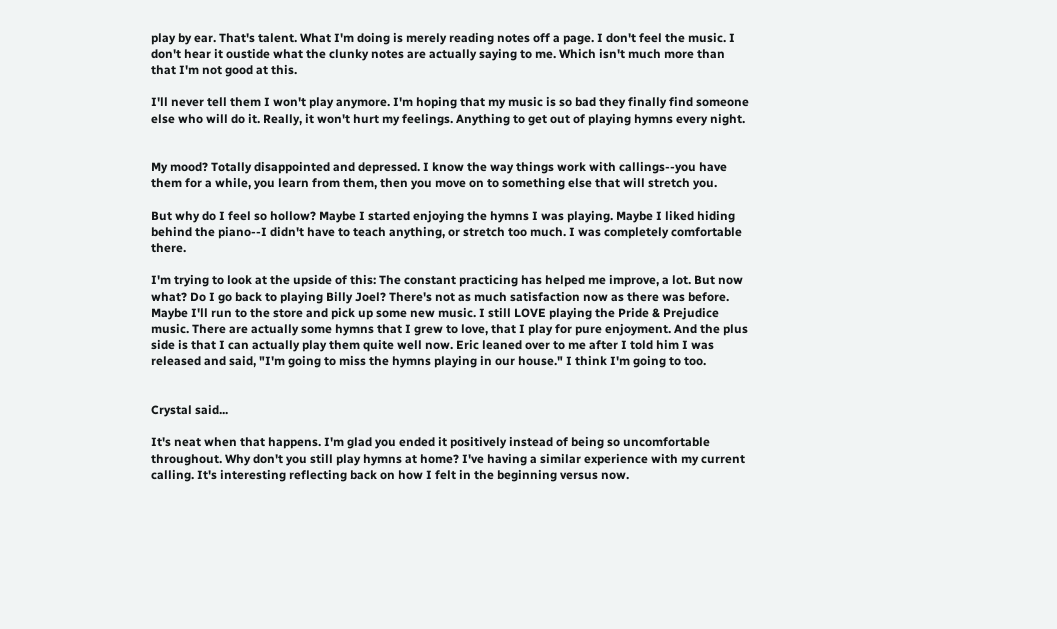play by ear. That's talent. What I'm doing is merely reading notes off a page. I don't feel the music. I don't hear it oustide what the clunky notes are actually saying to me. Which isn't much more than that I'm not good at this.

I'll never tell them I won't play anymore. I'm hoping that my music is so bad they finally find someone else who will do it. Really, it won't hurt my feelings. Anything to get out of playing hymns every night.


My mood? Totally disappointed and depressed. I know the way things work with callings--you have them for a while, you learn from them, then you move on to something else that will stretch you.

But why do I feel so hollow? Maybe I started enjoying the hymns I was playing. Maybe I liked hiding behind the piano--I didn't have to teach anything, or stretch too much. I was completely comfortable there.

I'm trying to look at the upside of this: The constant practicing has helped me improve, a lot. But now what? Do I go back to playing Billy Joel? There's not as much satisfaction now as there was before. Maybe I'll run to the store and pick up some new music. I still LOVE playing the Pride & Prejudice music. There are actually some hymns that I grew to love, that I play for pure enjoyment. And the plus side is that I can actually play them quite well now. Eric leaned over to me after I told him I was released and said, "I'm going to miss the hymns playing in our house." I think I'm going to too.


Crystal said...

It's neat when that happens. I'm glad you ended it positively instead of being so uncomfortable throughout. Why don't you still play hymns at home? I've having a similar experience with my current calling. It's interesting reflecting back on how I felt in the beginning versus now.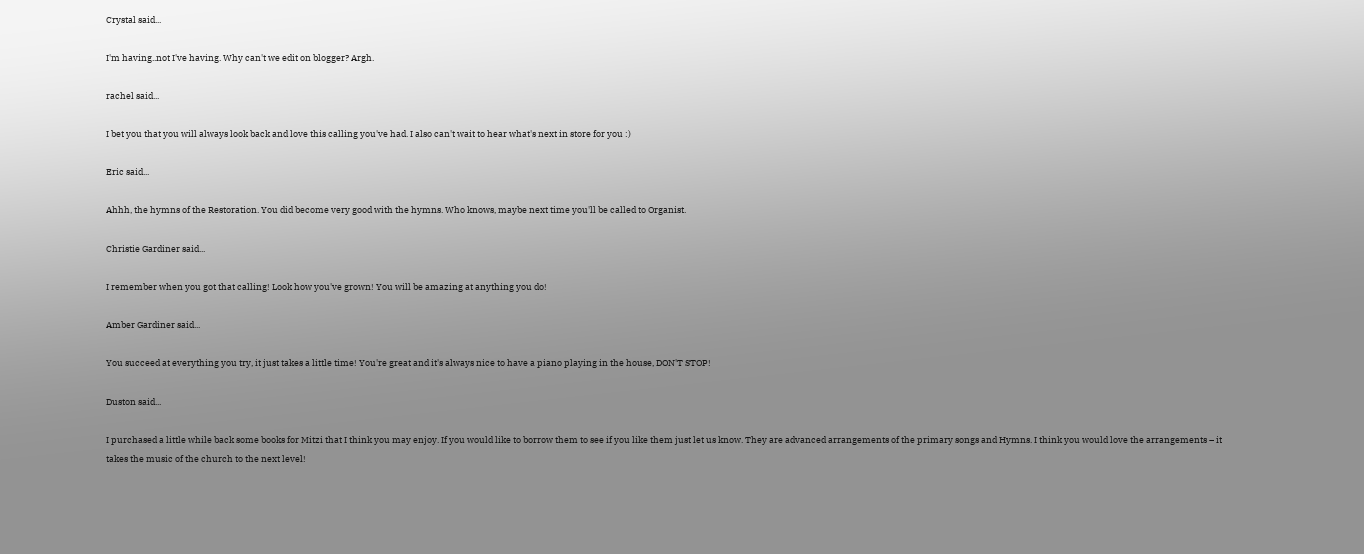Crystal said...

I'm having..not I've having. Why can't we edit on blogger? Argh.

rachel said...

I bet you that you will always look back and love this calling you've had. I also can't wait to hear what's next in store for you :)

Eric said...

Ahhh, the hymns of the Restoration. You did become very good with the hymns. Who knows, maybe next time you'll be called to Organist.

Christie Gardiner said...

I remember when you got that calling! Look how you've grown! You will be amazing at anything you do!

Amber Gardiner said...

You succeed at everything you try, it just takes a little time! You're great and it's always nice to have a piano playing in the house, DON'T STOP!

Duston said...

I purchased a little while back some books for Mitzi that I think you may enjoy. If you would like to borrow them to see if you like them just let us know. They are advanced arrangements of the primary songs and Hymns. I think you would love the arrangements – it takes the music of the church to the next level!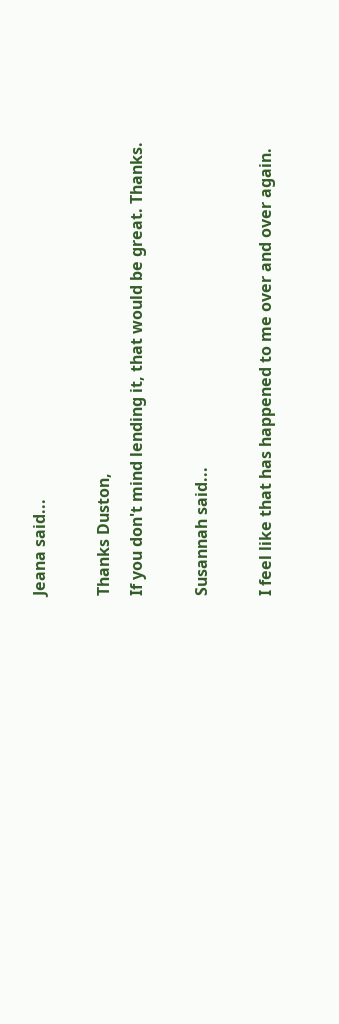Jeana said...

Thanks Duston,
If you don't mind lending it, that would be great. Thanks.

Susannah said...

I feel like that has happened to me over and over again.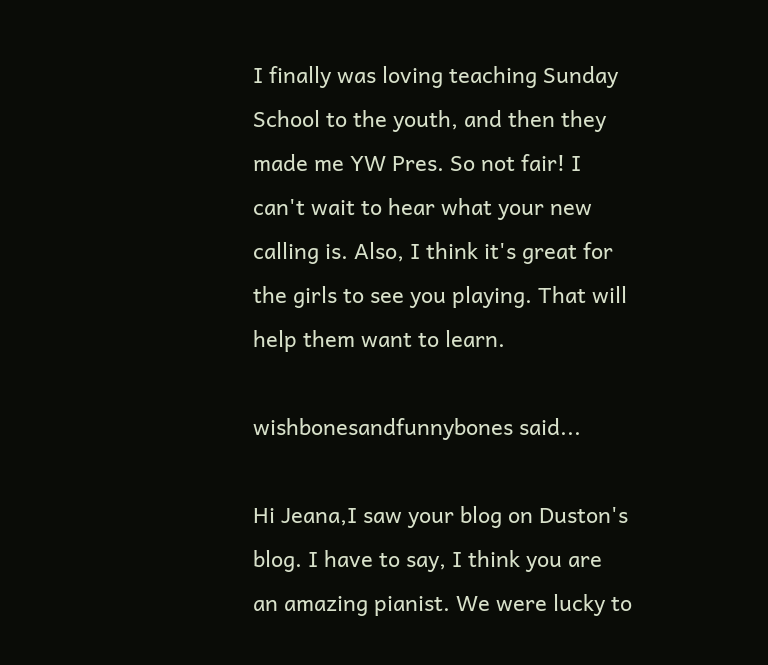I finally was loving teaching Sunday School to the youth, and then they made me YW Pres. So not fair! I can't wait to hear what your new calling is. Also, I think it's great for the girls to see you playing. That will help them want to learn.

wishbonesandfunnybones said...

Hi Jeana,I saw your blog on Duston's blog. I have to say, I think you are an amazing pianist. We were lucky to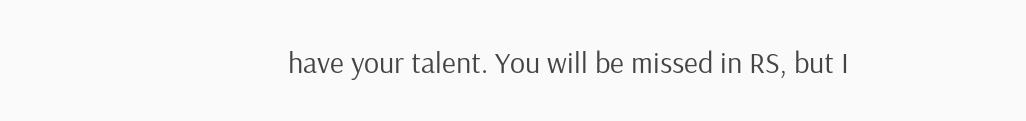have your talent. You will be missed in RS, but I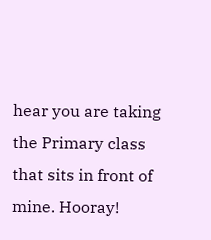hear you are taking the Primary class that sits in front of mine. Hooray!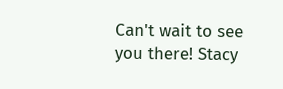Can't wait to see you there! Stacy